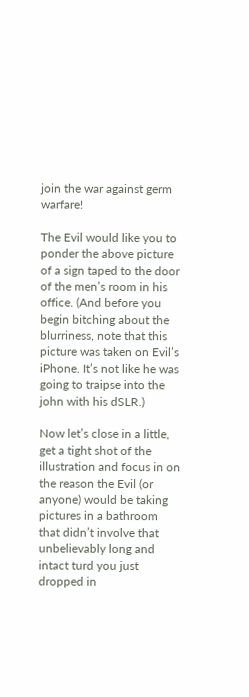join the war against germ warfare!

The Evil would like you to ponder the above picture of a sign taped to the door of the men’s room in his office. (And before you begin bitching about the blurriness, note that this picture was taken on Evil’s iPhone. It’s not like he was going to traipse into the john with his dSLR.)

Now let’s close in a little, get a tight shot of the illustration and focus in on the reason the Evil (or anyone) would be taking pictures in a bathroom that didn’t involve that unbelievably long and intact turd you just dropped in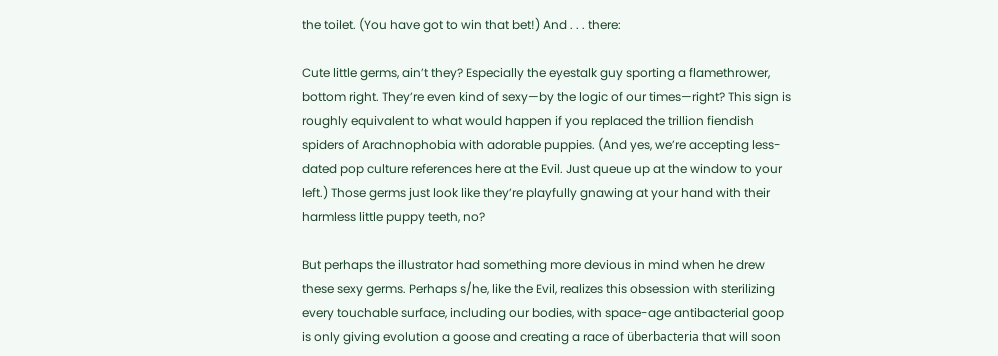the toilet. (You have got to win that bet!) And . . . there:

Cute little germs, ain’t they? Especially the eyestalk guy sporting a flamethrower, bottom right. They’re even kind of sexy—by the logic of our times—right? This sign is roughly equivalent to what would happen if you replaced the trillion fiendish spiders of Arachnophobia with adorable puppies. (And yes, we’re accepting less-dated pop culture references here at the Evil. Just queue up at the window to your left.) Those germs just look like they’re playfully gnawing at your hand with their harmless little puppy teeth, no?

But perhaps the illustrator had something more devious in mind when he drew these sexy germs. Perhaps s/he, like the Evil, realizes this obsession with sterilizing every touchable surface, including our bodies, with space-age antibacterial goop is only giving evolution a goose and creating a race of überbacteria that will soon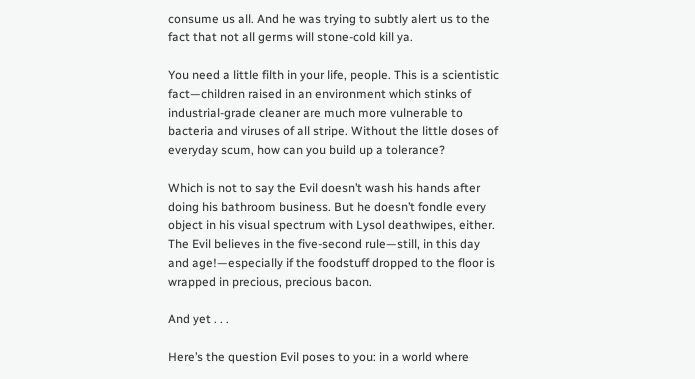consume us all. And he was trying to subtly alert us to the fact that not all germs will stone-cold kill ya.

You need a little filth in your life, people. This is a scientistic fact—children raised in an environment which stinks of industrial-grade cleaner are much more vulnerable to bacteria and viruses of all stripe. Without the little doses of everyday scum, how can you build up a tolerance?

Which is not to say the Evil doesn’t wash his hands after doing his bathroom business. But he doesn’t fondle every object in his visual spectrum with Lysol deathwipes, either. The Evil believes in the five-second rule—still, in this day and age!—especially if the foodstuff dropped to the floor is wrapped in precious, precious bacon.

And yet . . .

Here’s the question Evil poses to you: in a world where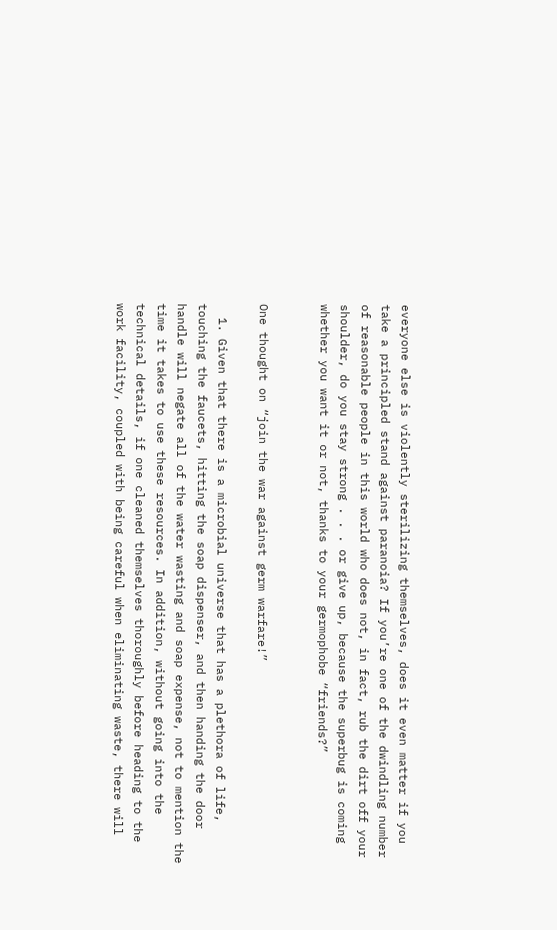everyone else is violently sterilizing themselves, does it even matter if you take a principled stand against paranoia? If you’re one of the dwindling number of reasonable people in this world who does not, in fact, rub the dirt off your shoulder, do you stay strong . . . or give up, because the superbug is coming whether you want it or not, thanks to your germophobe “friends?”


One thought on “join the war against germ warfare!”

  1. Given that there is a microbial universe that has a plethora of life, touching the faucets, hitting the soap dispenser, and then handing the door handle will negate all of the water wasting and soap expense, not to mention the time it takes to use these resources. In addition, without going into the technical details, if one cleaned themselves thoroughly before heading to the work facility, coupled with being careful when eliminating waste, there will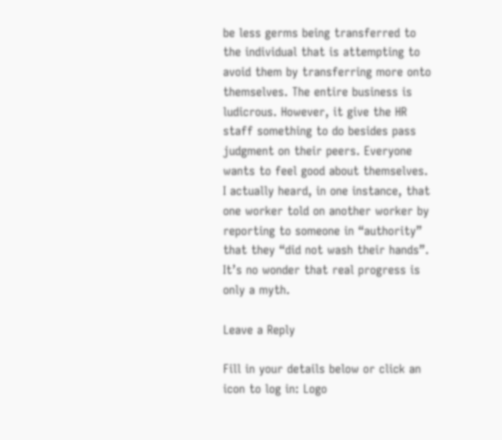be less germs being transferred to the individual that is attempting to avoid them by transferring more onto themselves. The entire business is ludicrous. However, it give the HR staff something to do besides pass judgment on their peers. Everyone wants to feel good about themselves. I actually heard, in one instance, that one worker told on another worker by reporting to someone in “authority” that they “did not wash their hands”. It’s no wonder that real progress is only a myth.

Leave a Reply

Fill in your details below or click an icon to log in: Logo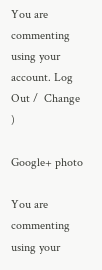You are commenting using your account. Log Out /  Change )

Google+ photo

You are commenting using your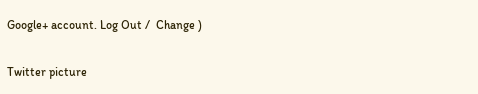Google+ account. Log Out /  Change )

Twitter picture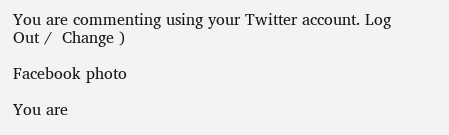You are commenting using your Twitter account. Log Out /  Change )

Facebook photo

You are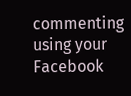commenting using your Facebook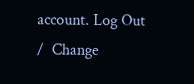account. Log Out /  Change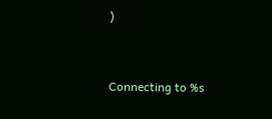)


Connecting to %s